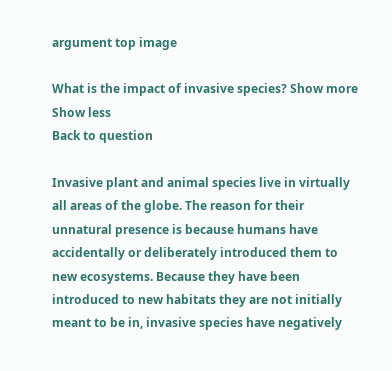argument top image

What is the impact of invasive species? Show more Show less
Back to question

Invasive plant and animal species live in virtually all areas of the globe. The reason for their unnatural presence is because humans have accidentally or deliberately introduced them to new ecosystems. Because they have been introduced to new habitats they are not initially meant to be in, invasive species have negatively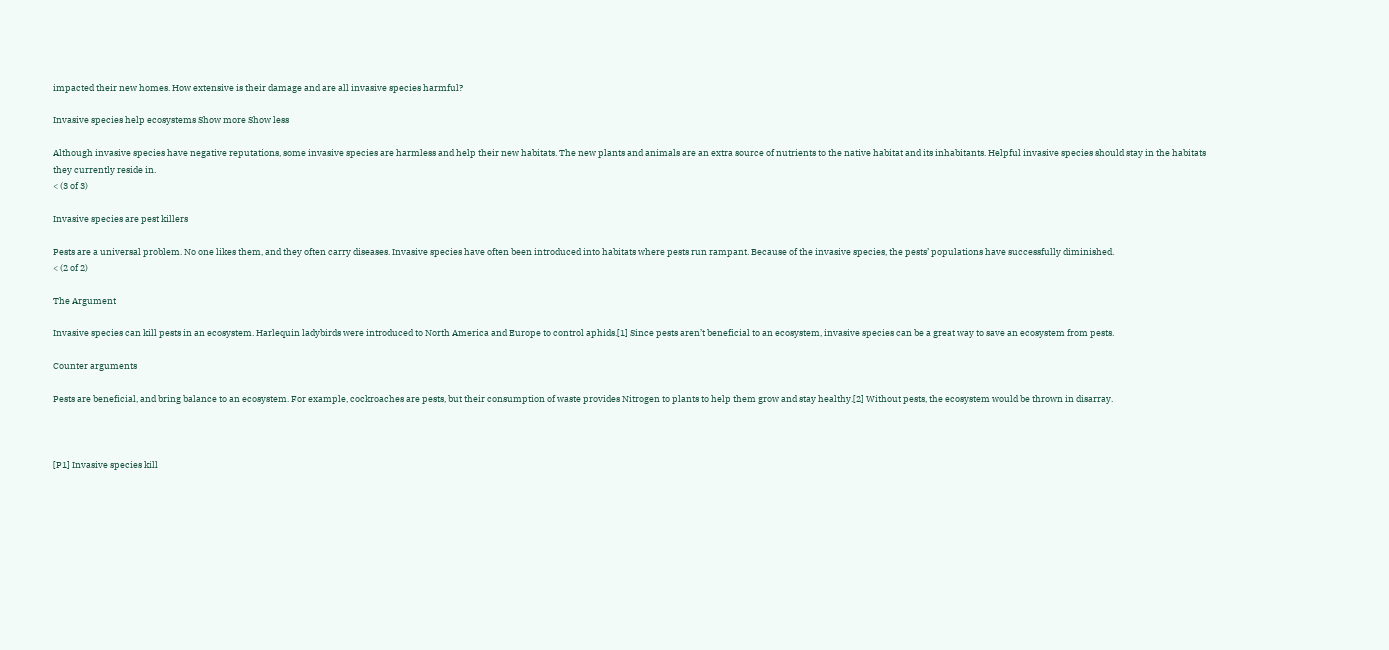impacted their new homes. How extensive is their damage and are all invasive species harmful?

Invasive species help ecosystems Show more Show less

Although invasive species have negative reputations, some invasive species are harmless and help their new habitats. The new plants and animals are an extra source of nutrients to the native habitat and its inhabitants. Helpful invasive species should stay in the habitats they currently reside in.
< (3 of 3)

Invasive species are pest killers

Pests are a universal problem. No one likes them, and they often carry diseases. Invasive species have often been introduced into habitats where pests run rampant. Because of the invasive species, the pests’ populations have successfully diminished.
< (2 of 2)

The Argument

Invasive species can kill pests in an ecosystem. Harlequin ladybirds were introduced to North America and Europe to control aphids.[1] Since pests aren’t beneficial to an ecosystem, invasive species can be a great way to save an ecosystem from pests.

Counter arguments

Pests are beneficial, and bring balance to an ecosystem. For example, cockroaches are pests, but their consumption of waste provides Nitrogen to plants to help them grow and stay healthy.[2] Without pests, the ecosystem would be thrown in disarray.



[P1] Invasive species kill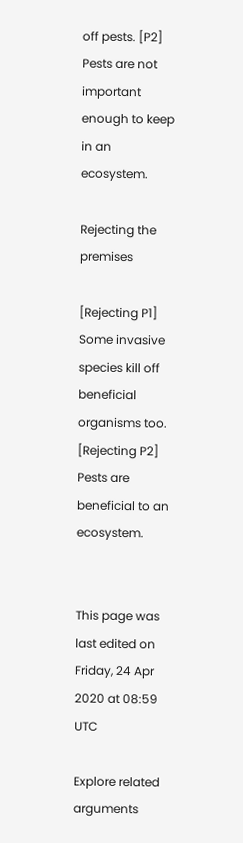off pests. [P2] Pests are not important enough to keep in an ecosystem.

Rejecting the premises

[Rejecting P1] Some invasive species kill off beneficial organisms too. [Rejecting P2] Pests are beneficial to an ecosystem.


This page was last edited on Friday, 24 Apr 2020 at 08:59 UTC

Explore related arguments